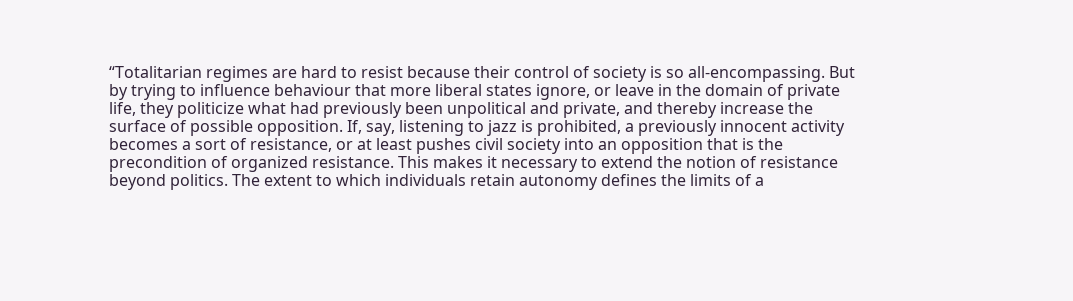“Totalitarian regimes are hard to resist because their control of society is so all-encompassing. But by trying to influence behaviour that more liberal states ignore, or leave in the domain of private life, they politicize what had previously been unpolitical and private, and thereby increase the surface of possible opposition. If, say, listening to jazz is prohibited, a previously innocent activity becomes a sort of resistance, or at least pushes civil society into an opposition that is the precondition of organized resistance. This makes it necessary to extend the notion of resistance beyond politics. The extent to which individuals retain autonomy defines the limits of a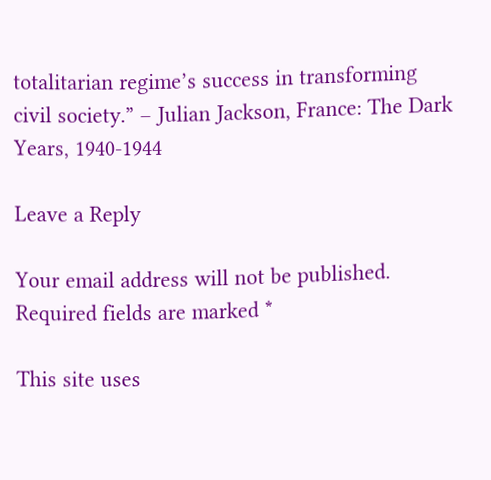totalitarian regime’s success in transforming civil society.” – Julian Jackson, France: The Dark Years, 1940-1944

Leave a Reply

Your email address will not be published. Required fields are marked *

This site uses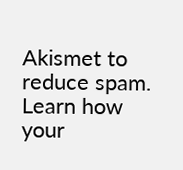Akismet to reduce spam. Learn how your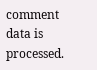comment data is processed.